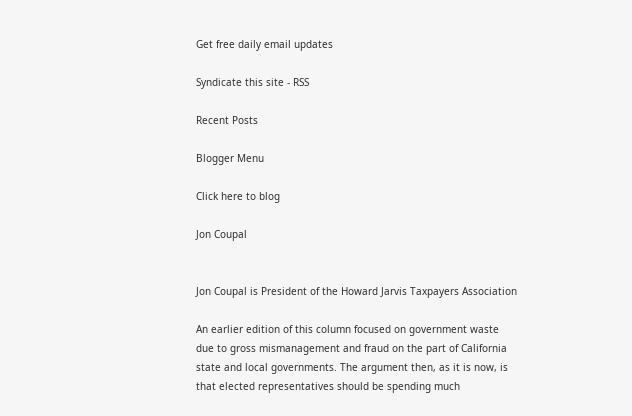Get free daily email updates

Syndicate this site - RSS

Recent Posts

Blogger Menu

Click here to blog

Jon Coupal


Jon Coupal is President of the Howard Jarvis Taxpayers Association

An earlier edition of this column focused on government waste due to gross mismanagement and fraud on the part of California state and local governments. The argument then, as it is now, is that elected representatives should be spending much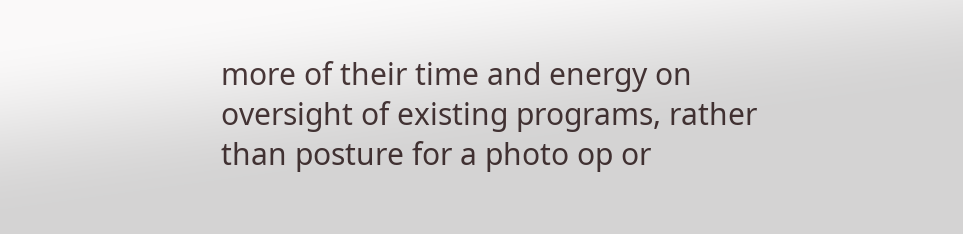more of their time and energy on oversight of existing programs, rather than posture for a photo op or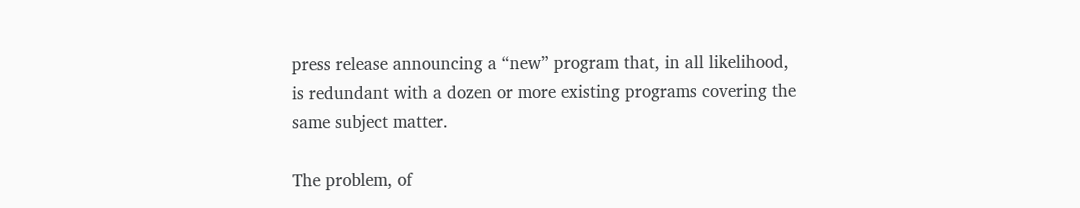press release announcing a “new” program that, in all likelihood, is redundant with a dozen or more existing programs covering the same subject matter.

The problem, of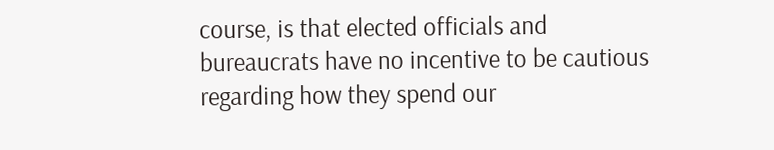course, is that elected officials and bureaucrats have no incentive to be cautious regarding how they spend our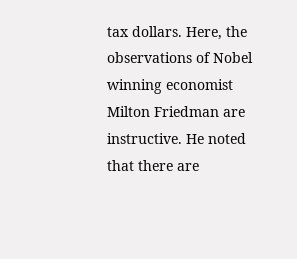tax dollars. Here, the observations of Nobel winning economist Milton Friedman are instructive. He noted that there are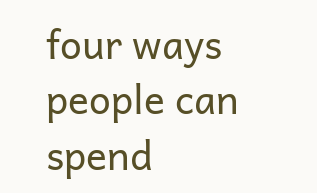four ways people can spend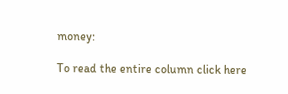money:

To read the entire column click here